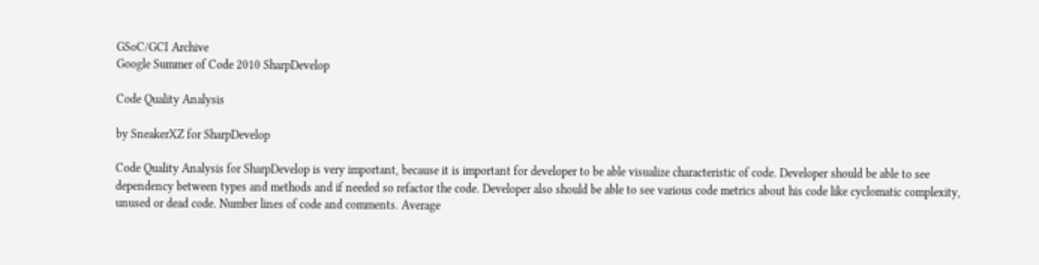GSoC/GCI Archive
Google Summer of Code 2010 SharpDevelop

Code Quality Analysis

by SneakerXZ for SharpDevelop

Code Quality Analysis for SharpDevelop is very important, because it is important for developer to be able visualize characteristic of code. Developer should be able to see dependency between types and methods and if needed so refactor the code. Developer also should be able to see various code metrics about his code like cyclomatic complexity, unused or dead code. Number lines of code and comments. Average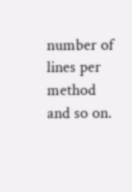number of lines per method and so on.